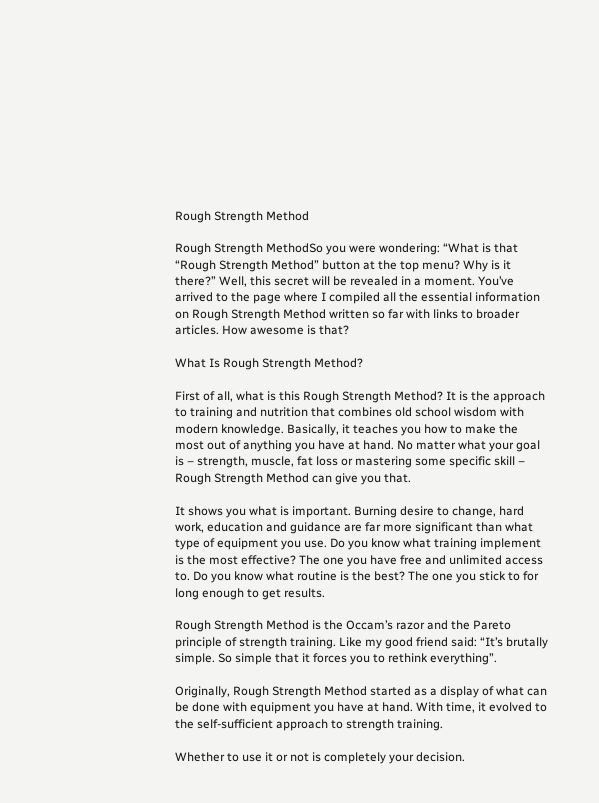Rough Strength Method

Rough Strength MethodSo you were wondering: “What is that “Rough Strength Method” button at the top menu? Why is it there?” Well, this secret will be revealed in a moment. You’ve arrived to the page where I compiled all the essential information on Rough Strength Method written so far with links to broader articles. How awesome is that?

What Is Rough Strength Method?

First of all, what is this Rough Strength Method? It is the approach to training and nutrition that combines old school wisdom with modern knowledge. Basically, it teaches you how to make the most out of anything you have at hand. No matter what your goal is – strength, muscle, fat loss or mastering some specific skill – Rough Strength Method can give you that.

It shows you what is important. Burning desire to change, hard work, education and guidance are far more significant than what type of equipment you use. Do you know what training implement is the most effective? The one you have free and unlimited access to. Do you know what routine is the best? The one you stick to for long enough to get results.

Rough Strength Method is the Occam’s razor and the Pareto principle of strength training. Like my good friend said: “It’s brutally simple. So simple that it forces you to rethink everything”.

Originally, Rough Strength Method started as a display of what can be done with equipment you have at hand. With time, it evolved to the self-sufficient approach to strength training.

Whether to use it or not is completely your decision.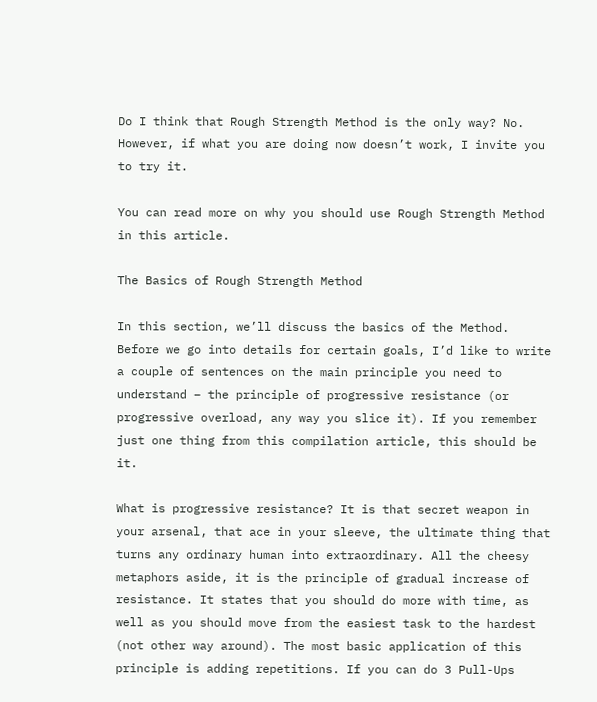Do I think that Rough Strength Method is the only way? No. However, if what you are doing now doesn’t work, I invite you to try it.

You can read more on why you should use Rough Strength Method in this article.

The Basics of Rough Strength Method

In this section, we’ll discuss the basics of the Method. Before we go into details for certain goals, I’d like to write a couple of sentences on the main principle you need to understand – the principle of progressive resistance (or progressive overload, any way you slice it). If you remember just one thing from this compilation article, this should be it.

What is progressive resistance? It is that secret weapon in your arsenal, that ace in your sleeve, the ultimate thing that turns any ordinary human into extraordinary. All the cheesy metaphors aside, it is the principle of gradual increase of resistance. It states that you should do more with time, as well as you should move from the easiest task to the hardest (not other way around). The most basic application of this principle is adding repetitions. If you can do 3 Pull-Ups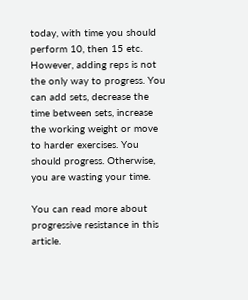today, with time you should perform 10, then 15 etc. However, adding reps is not the only way to progress. You can add sets, decrease the time between sets, increase the working weight or move to harder exercises. You should progress. Otherwise, you are wasting your time.

You can read more about progressive resistance in this article.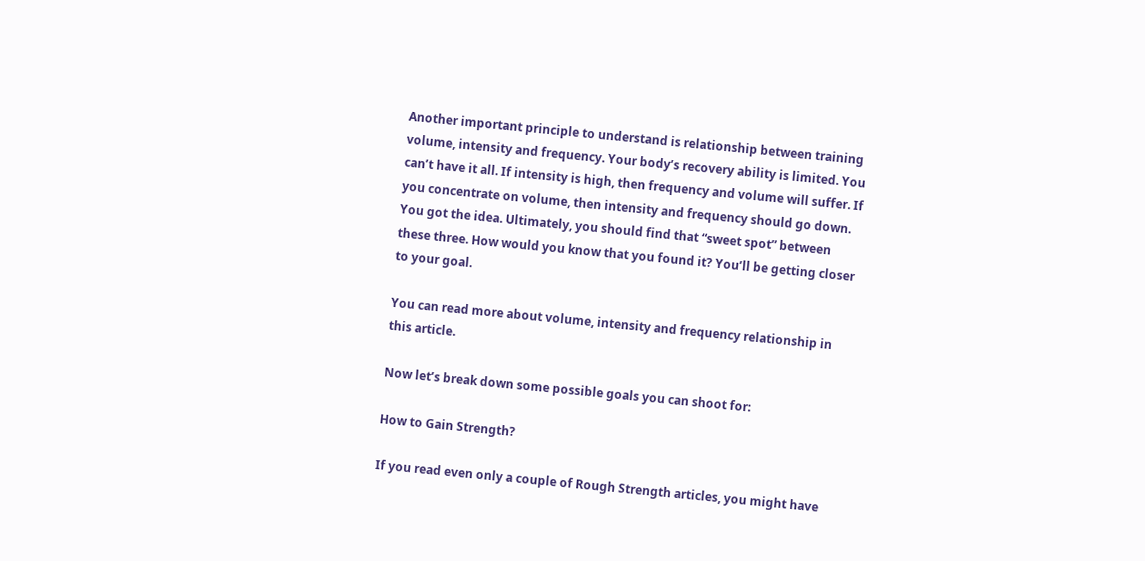Another important principle to understand is relationship between training volume, intensity and frequency. Your body’s recovery ability is limited. You can’t have it all. If intensity is high, then frequency and volume will suffer. If you concentrate on volume, then intensity and frequency should go down. You got the idea. Ultimately, you should find that “sweet spot” between these three. How would you know that you found it? You’ll be getting closer to your goal.

You can read more about volume, intensity and frequency relationship in this article.

Now let’s break down some possible goals you can shoot for:

How to Gain Strength?

If you read even only a couple of Rough Strength articles, you might have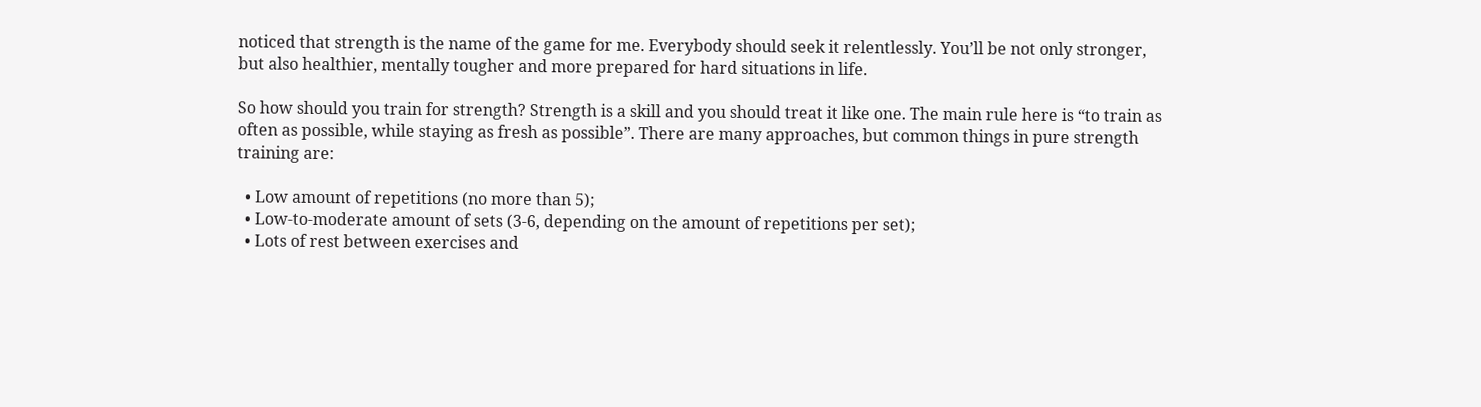noticed that strength is the name of the game for me. Everybody should seek it relentlessly. You’ll be not only stronger, but also healthier, mentally tougher and more prepared for hard situations in life.

So how should you train for strength? Strength is a skill and you should treat it like one. The main rule here is “to train as often as possible, while staying as fresh as possible”. There are many approaches, but common things in pure strength training are:

  • Low amount of repetitions (no more than 5);
  • Low-to-moderate amount of sets (3-6, depending on the amount of repetitions per set);
  • Lots of rest between exercises and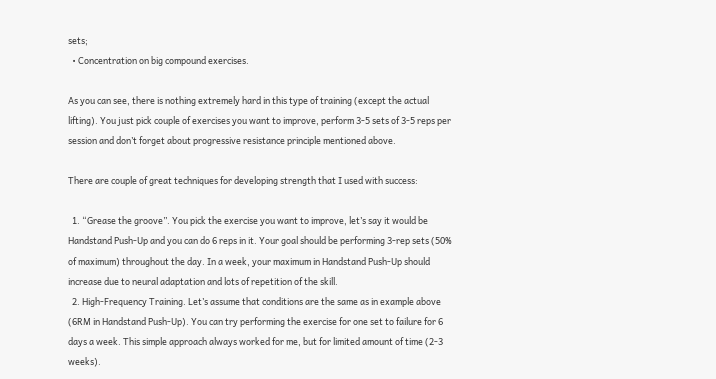sets;
  • Concentration on big compound exercises.

As you can see, there is nothing extremely hard in this type of training (except the actual lifting). You just pick couple of exercises you want to improve, perform 3-5 sets of 3-5 reps per session and don’t forget about progressive resistance principle mentioned above.

There are couple of great techniques for developing strength that I used with success:

  1. “Grease the groove”. You pick the exercise you want to improve, let’s say it would be Handstand Push-Up and you can do 6 reps in it. Your goal should be performing 3-rep sets (50% of maximum) throughout the day. In a week, your maximum in Handstand Push-Up should increase due to neural adaptation and lots of repetition of the skill.
  2. High-Frequency Training. Let’s assume that conditions are the same as in example above (6RM in Handstand Push-Up). You can try performing the exercise for one set to failure for 6 days a week. This simple approach always worked for me, but for limited amount of time (2-3 weeks).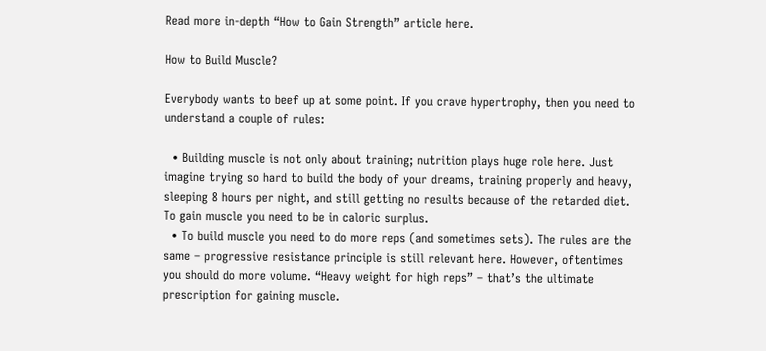Read more in-depth “How to Gain Strength” article here.

How to Build Muscle?

Everybody wants to beef up at some point. If you crave hypertrophy, then you need to understand a couple of rules:

  • Building muscle is not only about training; nutrition plays huge role here. Just imagine trying so hard to build the body of your dreams, training properly and heavy, sleeping 8 hours per night, and still getting no results because of the retarded diet. To gain muscle you need to be in caloric surplus.
  • To build muscle you need to do more reps (and sometimes sets). The rules are the same – progressive resistance principle is still relevant here. However, oftentimes you should do more volume. “Heavy weight for high reps” – that’s the ultimate prescription for gaining muscle.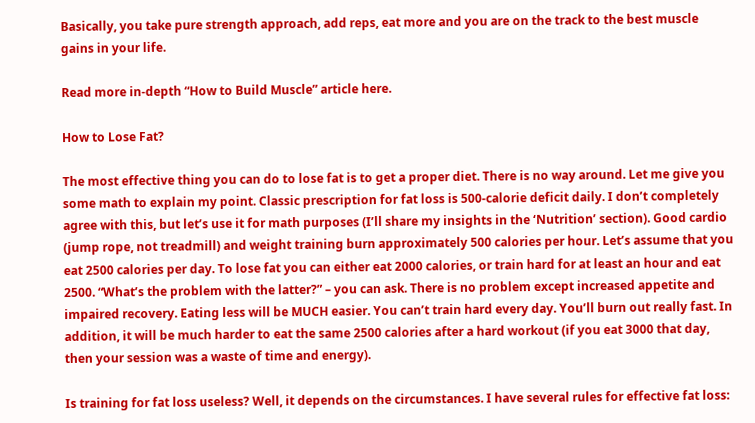Basically, you take pure strength approach, add reps, eat more and you are on the track to the best muscle gains in your life.

Read more in-depth “How to Build Muscle” article here.

How to Lose Fat?

The most effective thing you can do to lose fat is to get a proper diet. There is no way around. Let me give you some math to explain my point. Classic prescription for fat loss is 500-calorie deficit daily. I don’t completely agree with this, but let’s use it for math purposes (I’ll share my insights in the ‘Nutrition’ section). Good cardio (jump rope, not treadmill) and weight training burn approximately 500 calories per hour. Let’s assume that you eat 2500 calories per day. To lose fat you can either eat 2000 calories, or train hard for at least an hour and eat 2500. “What’s the problem with the latter?” – you can ask. There is no problem except increased appetite and impaired recovery. Eating less will be MUCH easier. You can’t train hard every day. You’ll burn out really fast. In addition, it will be much harder to eat the same 2500 calories after a hard workout (if you eat 3000 that day, then your session was a waste of time and energy).

Is training for fat loss useless? Well, it depends on the circumstances. I have several rules for effective fat loss: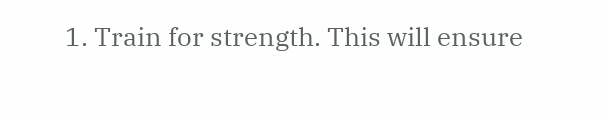1. Train for strength. This will ensure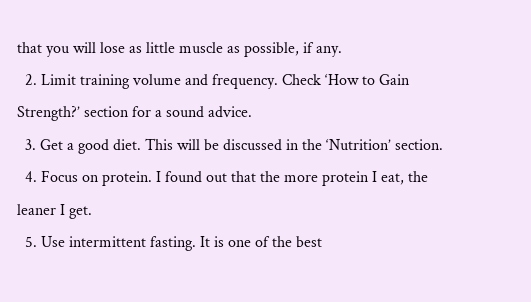that you will lose as little muscle as possible, if any.
  2. Limit training volume and frequency. Check ‘How to Gain Strength?’ section for a sound advice.
  3. Get a good diet. This will be discussed in the ‘Nutrition’ section.
  4. Focus on protein. I found out that the more protein I eat, the leaner I get.
  5. Use intermittent fasting. It is one of the best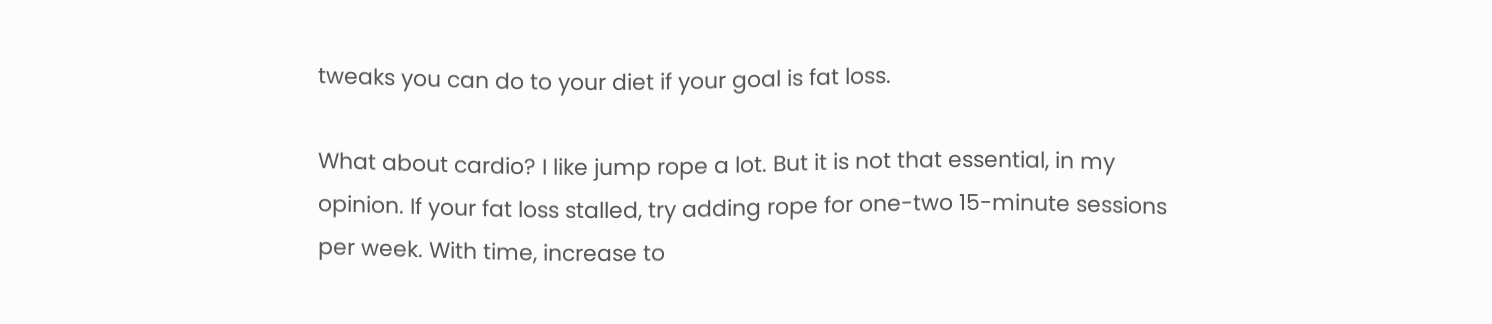tweaks you can do to your diet if your goal is fat loss.

What about cardio? I like jump rope a lot. But it is not that essential, in my opinion. If your fat loss stalled, try adding rope for one-two 15-minute sessions per week. With time, increase to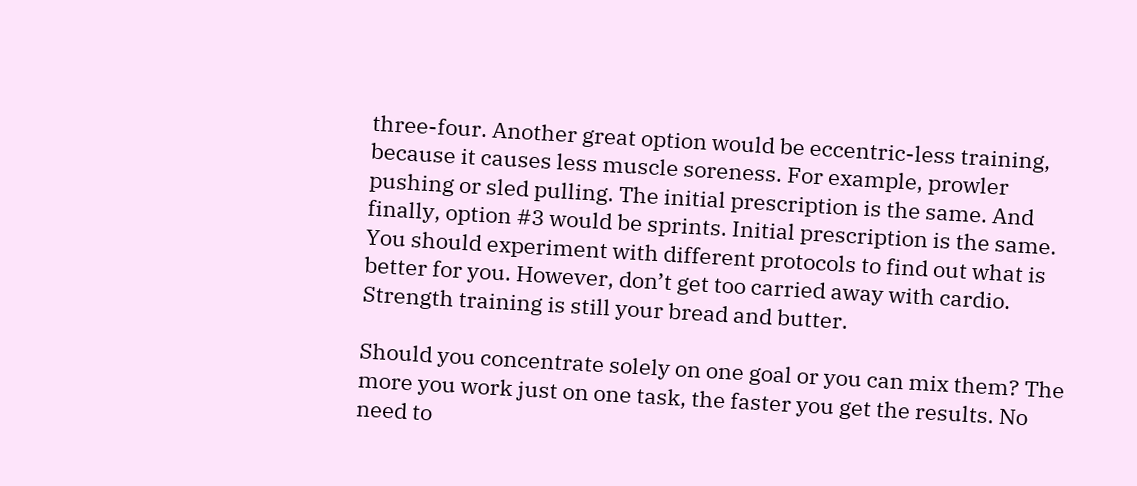three-four. Another great option would be eccentric-less training, because it causes less muscle soreness. For example, prowler pushing or sled pulling. The initial prescription is the same. And finally, option #3 would be sprints. Initial prescription is the same. You should experiment with different protocols to find out what is better for you. However, don’t get too carried away with cardio. Strength training is still your bread and butter.

Should you concentrate solely on one goal or you can mix them? The more you work just on one task, the faster you get the results. No need to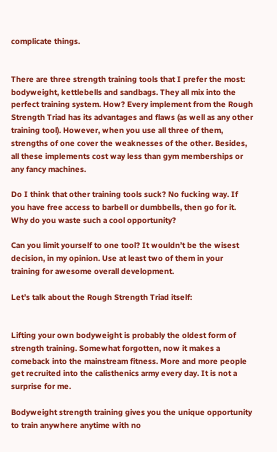complicate things.


There are three strength training tools that I prefer the most: bodyweight, kettlebells and sandbags. They all mix into the perfect training system. How? Every implement from the Rough Strength Triad has its advantages and flaws (as well as any other training tool). However, when you use all three of them, strengths of one cover the weaknesses of the other. Besides, all these implements cost way less than gym memberships or any fancy machines.

Do I think that other training tools suck? No fucking way. If you have free access to barbell or dumbbells, then go for it. Why do you waste such a cool opportunity?

Can you limit yourself to one tool? It wouldn’t be the wisest decision, in my opinion. Use at least two of them in your training for awesome overall development.

Let’s talk about the Rough Strength Triad itself:


Lifting your own bodyweight is probably the oldest form of strength training. Somewhat forgotten, now it makes a comeback into the mainstream fitness. More and more people get recruited into the calisthenics army every day. It is not a surprise for me.

Bodyweight strength training gives you the unique opportunity to train anywhere anytime with no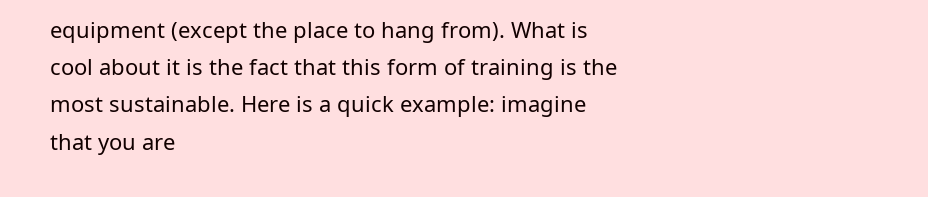equipment (except the place to hang from). What is cool about it is the fact that this form of training is the most sustainable. Here is a quick example: imagine that you are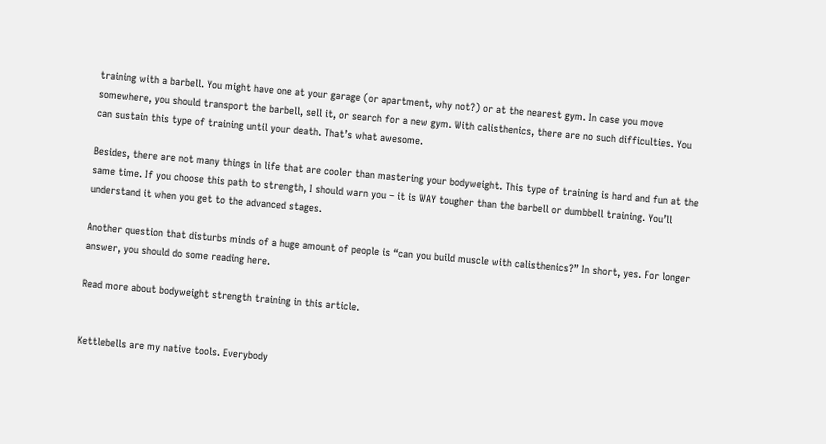training with a barbell. You might have one at your garage (or apartment, why not?) or at the nearest gym. In case you move somewhere, you should transport the barbell, sell it, or search for a new gym. With calisthenics, there are no such difficulties. You can sustain this type of training until your death. That’s what awesome.

Besides, there are not many things in life that are cooler than mastering your bodyweight. This type of training is hard and fun at the same time. If you choose this path to strength, I should warn you – it is WAY tougher than the barbell or dumbbell training. You’ll understand it when you get to the advanced stages.

Another question that disturbs minds of a huge amount of people is “can you build muscle with calisthenics?” In short, yes. For longer answer, you should do some reading here.

Read more about bodyweight strength training in this article.


Kettlebells are my native tools. Everybody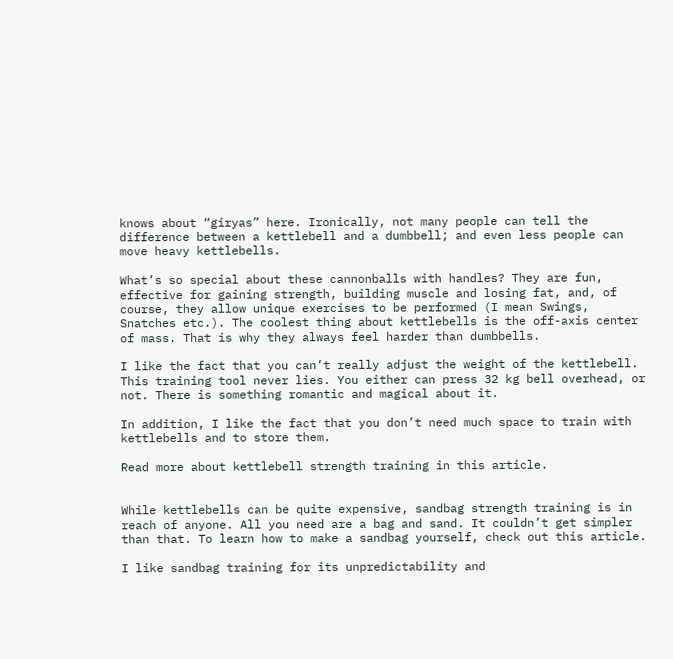knows about “giryas” here. Ironically, not many people can tell the difference between a kettlebell and a dumbbell; and even less people can move heavy kettlebells.

What’s so special about these cannonballs with handles? They are fun, effective for gaining strength, building muscle and losing fat, and, of course, they allow unique exercises to be performed (I mean Swings, Snatches etc.). The coolest thing about kettlebells is the off-axis center of mass. That is why they always feel harder than dumbbells.

I like the fact that you can’t really adjust the weight of the kettlebell. This training tool never lies. You either can press 32 kg bell overhead, or not. There is something romantic and magical about it.

In addition, I like the fact that you don’t need much space to train with kettlebells and to store them.

Read more about kettlebell strength training in this article.


While kettlebells can be quite expensive, sandbag strength training is in reach of anyone. All you need are a bag and sand. It couldn’t get simpler than that. To learn how to make a sandbag yourself, check out this article.

I like sandbag training for its unpredictability and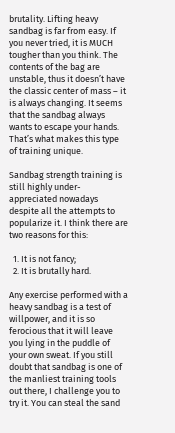brutality. Lifting heavy sandbag is far from easy. If you never tried, it is MUCH tougher than you think. The contents of the bag are unstable, thus it doesn’t have the classic center of mass – it is always changing. It seems that the sandbag always wants to escape your hands. That’s what makes this type of training unique.

Sandbag strength training is still highly under-appreciated nowadays despite all the attempts to popularize it. I think there are two reasons for this:

  1. It is not fancy;
  2. It is brutally hard.

Any exercise performed with a heavy sandbag is a test of willpower, and it is so ferocious that it will leave you lying in the puddle of your own sweat. If you still doubt that sandbag is one of the manliest training tools out there, I challenge you to try it. You can steal the sand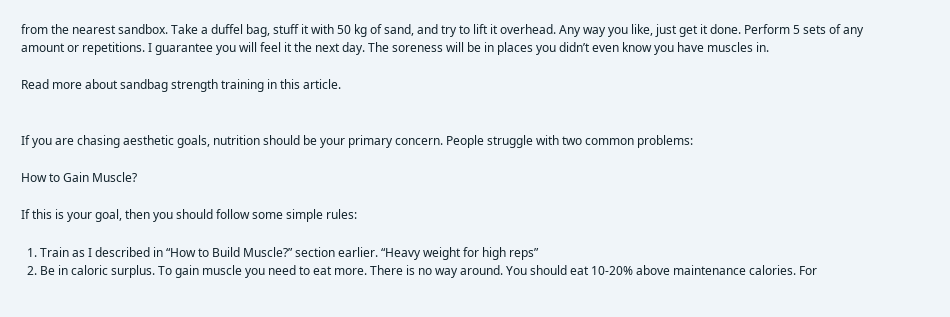from the nearest sandbox. Take a duffel bag, stuff it with 50 kg of sand, and try to lift it overhead. Any way you like, just get it done. Perform 5 sets of any amount or repetitions. I guarantee you will feel it the next day. The soreness will be in places you didn’t even know you have muscles in.

Read more about sandbag strength training in this article.


If you are chasing aesthetic goals, nutrition should be your primary concern. People struggle with two common problems:

How to Gain Muscle?

If this is your goal, then you should follow some simple rules:

  1. Train as I described in “How to Build Muscle?” section earlier. “Heavy weight for high reps”
  2. Be in caloric surplus. To gain muscle you need to eat more. There is no way around. You should eat 10-20% above maintenance calories. For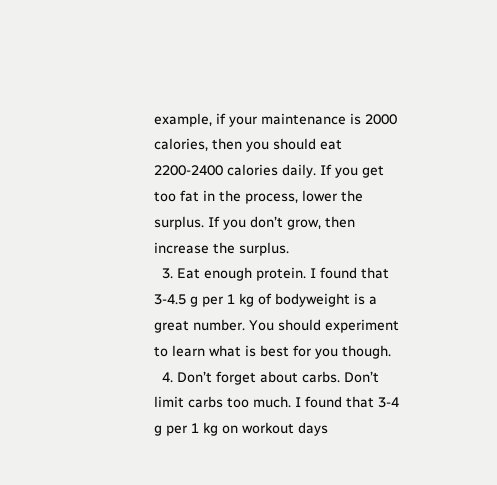example, if your maintenance is 2000 calories, then you should eat 2200-2400 calories daily. If you get too fat in the process, lower the surplus. If you don’t grow, then increase the surplus.
  3. Eat enough protein. I found that 3-4.5 g per 1 kg of bodyweight is a great number. You should experiment to learn what is best for you though.
  4. Don’t forget about carbs. Don’t limit carbs too much. I found that 3-4 g per 1 kg on workout days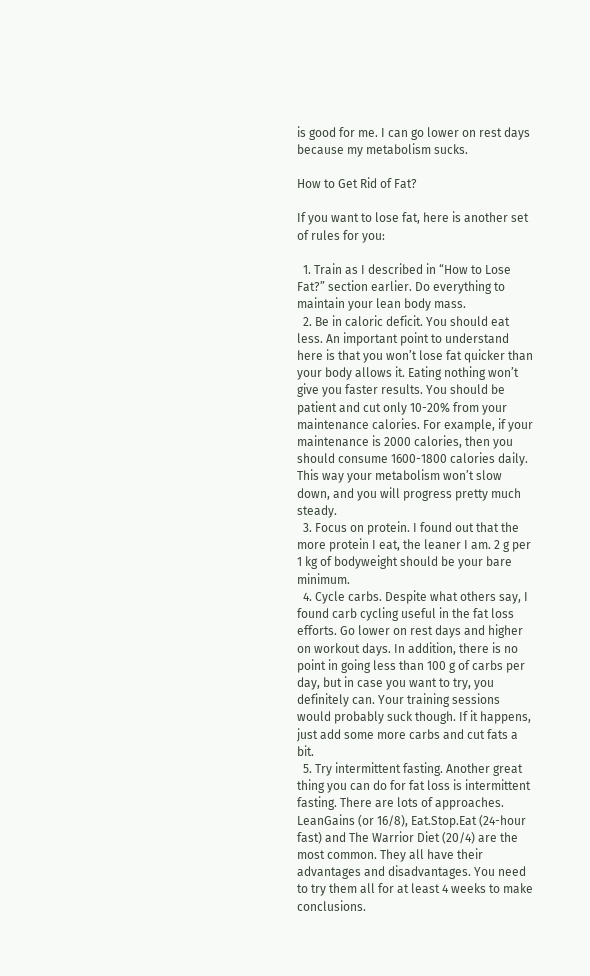is good for me. I can go lower on rest days because my metabolism sucks.

How to Get Rid of Fat?

If you want to lose fat, here is another set of rules for you:

  1. Train as I described in “How to Lose Fat?” section earlier. Do everything to maintain your lean body mass.
  2. Be in caloric deficit. You should eat less. An important point to understand here is that you won’t lose fat quicker than your body allows it. Eating nothing won’t give you faster results. You should be patient and cut only 10-20% from your maintenance calories. For example, if your maintenance is 2000 calories, then you should consume 1600-1800 calories daily. This way your metabolism won’t slow down, and you will progress pretty much steady.
  3. Focus on protein. I found out that the more protein I eat, the leaner I am. 2 g per 1 kg of bodyweight should be your bare minimum.
  4. Cycle carbs. Despite what others say, I found carb cycling useful in the fat loss efforts. Go lower on rest days and higher on workout days. In addition, there is no point in going less than 100 g of carbs per day, but in case you want to try, you definitely can. Your training sessions would probably suck though. If it happens, just add some more carbs and cut fats a bit.
  5. Try intermittent fasting. Another great thing you can do for fat loss is intermittent fasting. There are lots of approaches. LeanGains (or 16/8), Eat.Stop.Eat (24-hour fast) and The Warrior Diet (20/4) are the most common. They all have their advantages and disadvantages. You need to try them all for at least 4 weeks to make conclusions.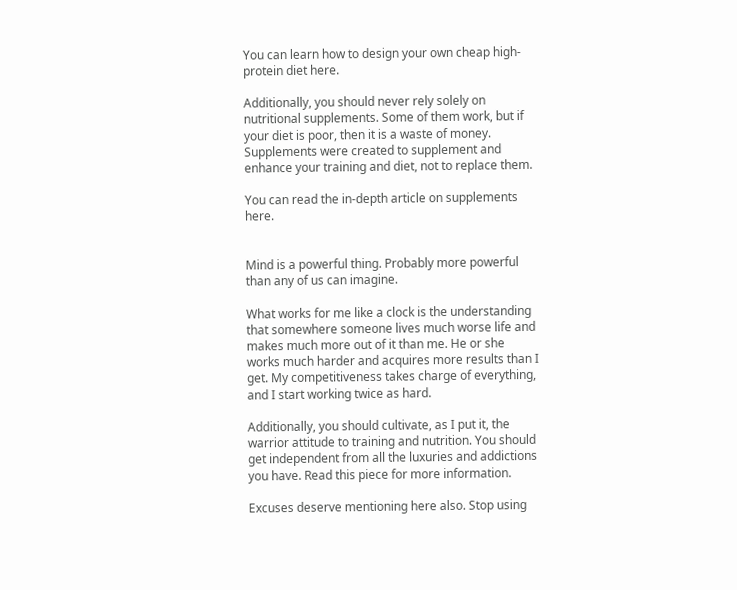You can learn how to design your own cheap high-protein diet here.

Additionally, you should never rely solely on nutritional supplements. Some of them work, but if your diet is poor, then it is a waste of money. Supplements were created to supplement and enhance your training and diet, not to replace them.

You can read the in-depth article on supplements here.


Mind is a powerful thing. Probably more powerful than any of us can imagine.

What works for me like a clock is the understanding that somewhere someone lives much worse life and makes much more out of it than me. He or she works much harder and acquires more results than I get. My competitiveness takes charge of everything, and I start working twice as hard.

Additionally, you should cultivate, as I put it, the warrior attitude to training and nutrition. You should get independent from all the luxuries and addictions you have. Read this piece for more information.

Excuses deserve mentioning here also. Stop using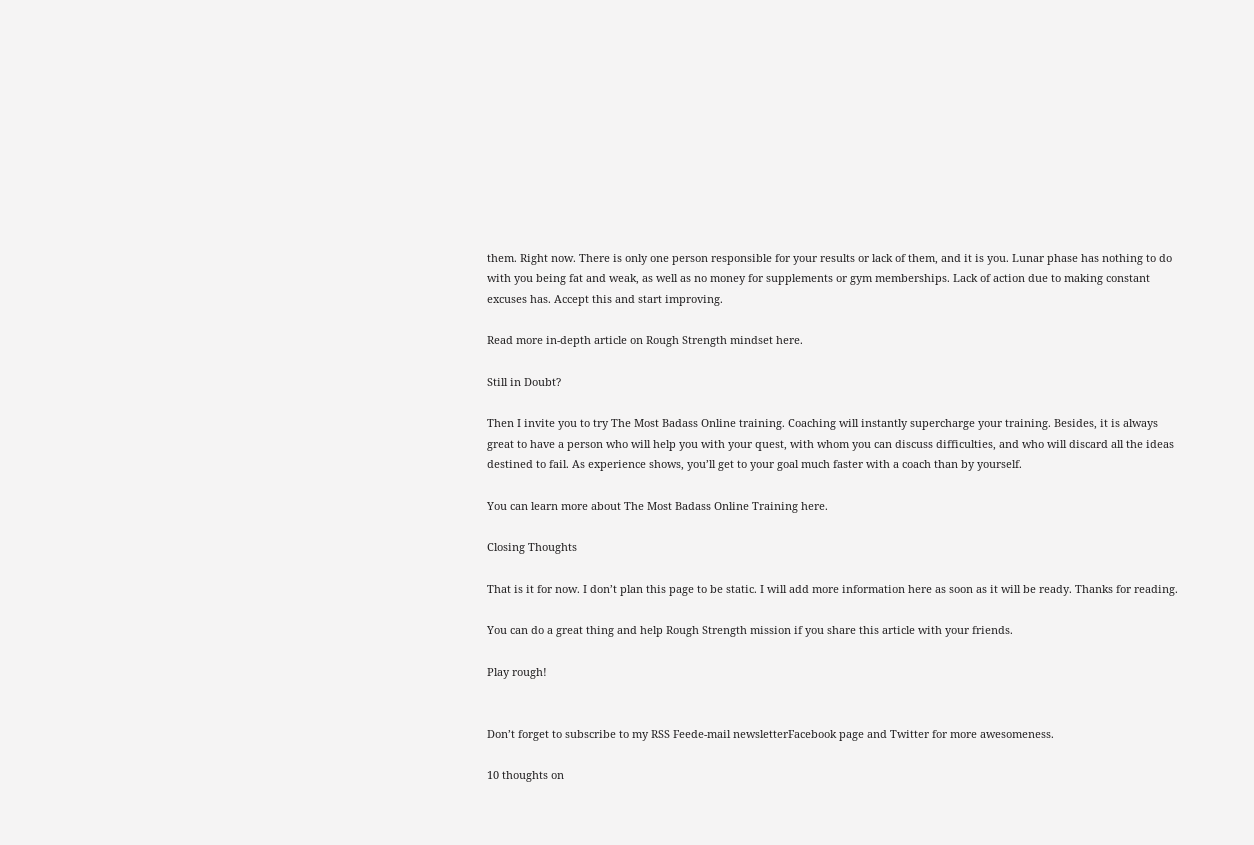them. Right now. There is only one person responsible for your results or lack of them, and it is you. Lunar phase has nothing to do with you being fat and weak, as well as no money for supplements or gym memberships. Lack of action due to making constant excuses has. Accept this and start improving.

Read more in-depth article on Rough Strength mindset here.

Still in Doubt?

Then I invite you to try The Most Badass Online training. Coaching will instantly supercharge your training. Besides, it is always great to have a person who will help you with your quest, with whom you can discuss difficulties, and who will discard all the ideas destined to fail. As experience shows, you’ll get to your goal much faster with a coach than by yourself.

You can learn more about The Most Badass Online Training here.

Closing Thoughts

That is it for now. I don’t plan this page to be static. I will add more information here as soon as it will be ready. Thanks for reading.

You can do a great thing and help Rough Strength mission if you share this article with your friends.

Play rough!


Don’t forget to subscribe to my RSS Feede-mail newsletterFacebook page and Twitter for more awesomeness.

10 thoughts on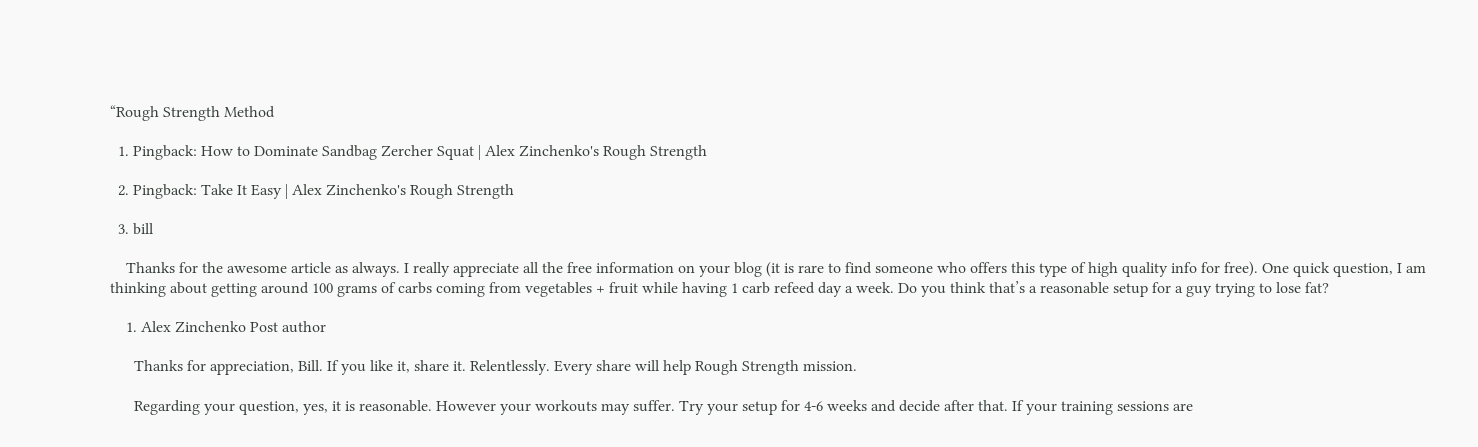“Rough Strength Method

  1. Pingback: How to Dominate Sandbag Zercher Squat | Alex Zinchenko's Rough Strength

  2. Pingback: Take It Easy | Alex Zinchenko's Rough Strength

  3. bill

    Thanks for the awesome article as always. I really appreciate all the free information on your blog (it is rare to find someone who offers this type of high quality info for free). One quick question, I am thinking about getting around 100 grams of carbs coming from vegetables + fruit while having 1 carb refeed day a week. Do you think that’s a reasonable setup for a guy trying to lose fat?

    1. Alex Zinchenko Post author

      Thanks for appreciation, Bill. If you like it, share it. Relentlessly. Every share will help Rough Strength mission.

      Regarding your question, yes, it is reasonable. However your workouts may suffer. Try your setup for 4-6 weeks and decide after that. If your training sessions are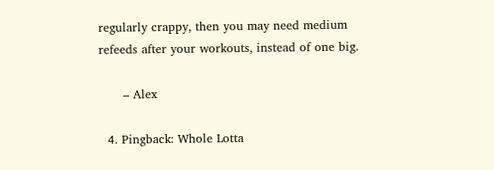regularly crappy, then you may need medium refeeds after your workouts, instead of one big.

      – Alex

  4. Pingback: Whole Lotta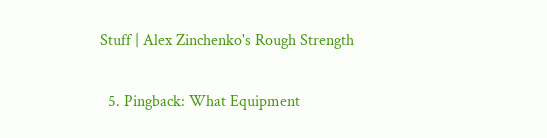Stuff | Alex Zinchenko's Rough Strength

  5. Pingback: What Equipment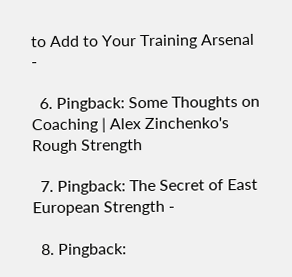to Add to Your Training Arsenal -

  6. Pingback: Some Thoughts on Coaching | Alex Zinchenko's Rough Strength

  7. Pingback: The Secret of East European Strength -

  8. Pingback: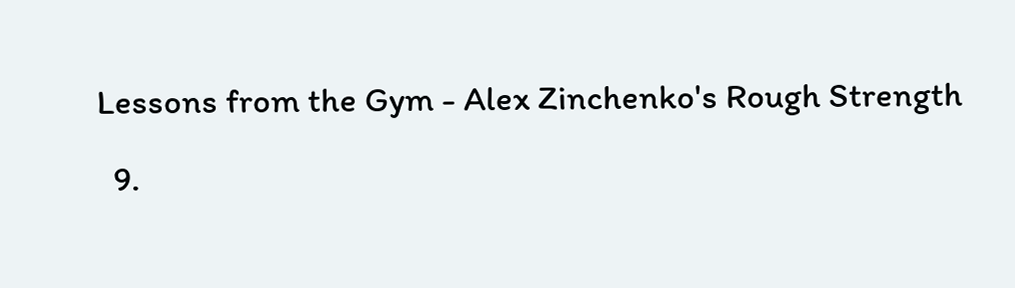Lessons from the Gym - Alex Zinchenko's Rough Strength

  9.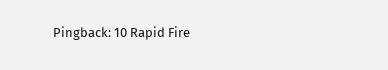Pingback: 10 Rapid Fire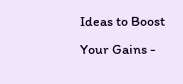Ideas to Boost Your Gains -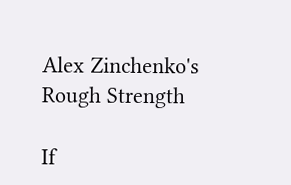Alex Zinchenko's Rough Strength

If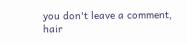you don't leave a comment, hair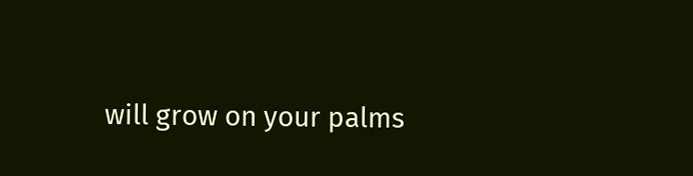will grow on your palms